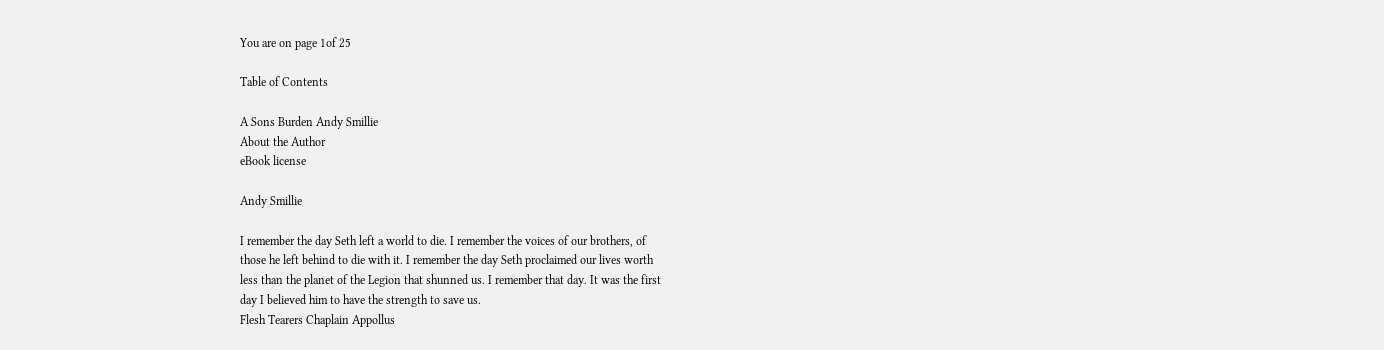You are on page 1of 25

Table of Contents

A Sons Burden Andy Smillie
About the Author
eBook license

Andy Smillie

I remember the day Seth left a world to die. I remember the voices of our brothers, of
those he left behind to die with it. I remember the day Seth proclaimed our lives worth
less than the planet of the Legion that shunned us. I remember that day. It was the first
day I believed him to have the strength to save us.
Flesh Tearers Chaplain Appollus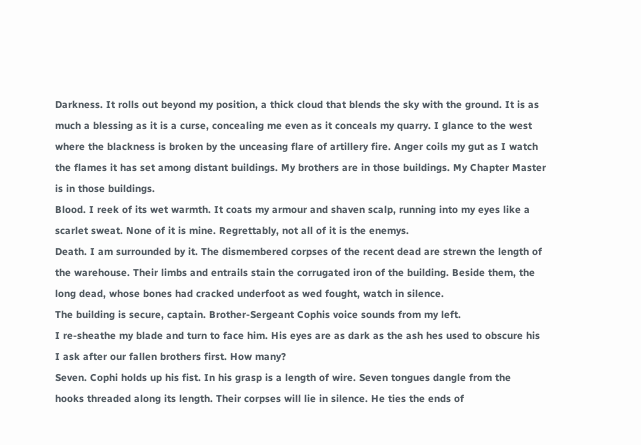Darkness. It rolls out beyond my position, a thick cloud that blends the sky with the ground. It is as
much a blessing as it is a curse, concealing me even as it conceals my quarry. I glance to the west
where the blackness is broken by the unceasing flare of artillery fire. Anger coils my gut as I watch
the flames it has set among distant buildings. My brothers are in those buildings. My Chapter Master
is in those buildings.
Blood. I reek of its wet warmth. It coats my armour and shaven scalp, running into my eyes like a
scarlet sweat. None of it is mine. Regrettably, not all of it is the enemys.
Death. I am surrounded by it. The dismembered corpses of the recent dead are strewn the length of
the warehouse. Their limbs and entrails stain the corrugated iron of the building. Beside them, the
long dead, whose bones had cracked underfoot as wed fought, watch in silence.
The building is secure, captain. Brother-Sergeant Cophis voice sounds from my left.
I re-sheathe my blade and turn to face him. His eyes are as dark as the ash hes used to obscure his
I ask after our fallen brothers first. How many?
Seven. Cophi holds up his fist. In his grasp is a length of wire. Seven tongues dangle from the
hooks threaded along its length. Their corpses will lie in silence. He ties the ends of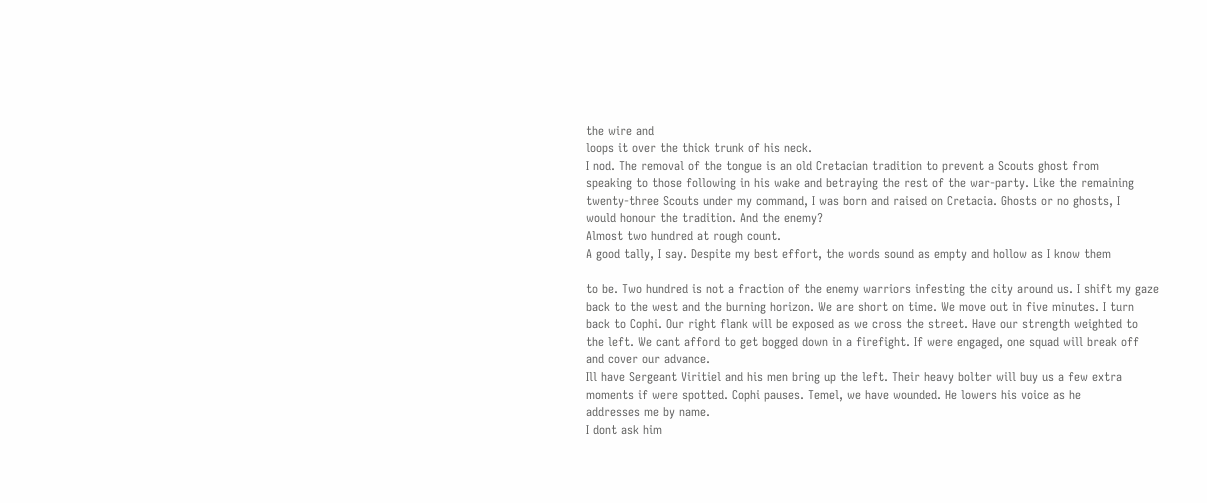the wire and
loops it over the thick trunk of his neck.
I nod. The removal of the tongue is an old Cretacian tradition to prevent a Scouts ghost from
speaking to those following in his wake and betraying the rest of the war-party. Like the remaining
twenty-three Scouts under my command, I was born and raised on Cretacia. Ghosts or no ghosts, I
would honour the tradition. And the enemy?
Almost two hundred at rough count.
A good tally, I say. Despite my best effort, the words sound as empty and hollow as I know them

to be. Two hundred is not a fraction of the enemy warriors infesting the city around us. I shift my gaze
back to the west and the burning horizon. We are short on time. We move out in five minutes. I turn
back to Cophi. Our right flank will be exposed as we cross the street. Have our strength weighted to
the left. We cant afford to get bogged down in a firefight. If were engaged, one squad will break off
and cover our advance.
Ill have Sergeant Viritiel and his men bring up the left. Their heavy bolter will buy us a few extra
moments if were spotted. Cophi pauses. Temel, we have wounded. He lowers his voice as he
addresses me by name.
I dont ask him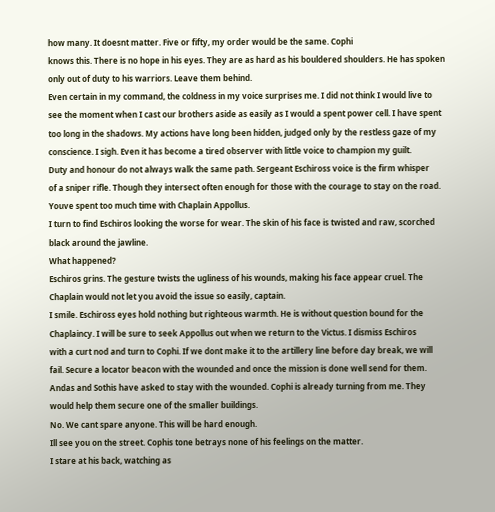how many. It doesnt matter. Five or fifty, my order would be the same. Cophi
knows this. There is no hope in his eyes. They are as hard as his bouldered shoulders. He has spoken
only out of duty to his warriors. Leave them behind.
Even certain in my command, the coldness in my voice surprises me. I did not think I would live to
see the moment when I cast our brothers aside as easily as I would a spent power cell. I have spent
too long in the shadows. My actions have long been hidden, judged only by the restless gaze of my
conscience. I sigh. Even it has become a tired observer with little voice to champion my guilt.
Duty and honour do not always walk the same path. Sergeant Eschiross voice is the firm whisper
of a sniper rifle. Though they intersect often enough for those with the courage to stay on the road.
Youve spent too much time with Chaplain Appollus.
I turn to find Eschiros looking the worse for wear. The skin of his face is twisted and raw, scorched
black around the jawline.
What happened?
Eschiros grins. The gesture twists the ugliness of his wounds, making his face appear cruel. The
Chaplain would not let you avoid the issue so easily, captain.
I smile. Eschiross eyes hold nothing but righteous warmth. He is without question bound for the
Chaplaincy. I will be sure to seek Appollus out when we return to the Victus. I dismiss Eschiros
with a curt nod and turn to Cophi. If we dont make it to the artillery line before day break, we will
fail. Secure a locator beacon with the wounded and once the mission is done well send for them.
Andas and Sothis have asked to stay with the wounded. Cophi is already turning from me. They
would help them secure one of the smaller buildings.
No. We cant spare anyone. This will be hard enough.
Ill see you on the street. Cophis tone betrays none of his feelings on the matter.
I stare at his back, watching as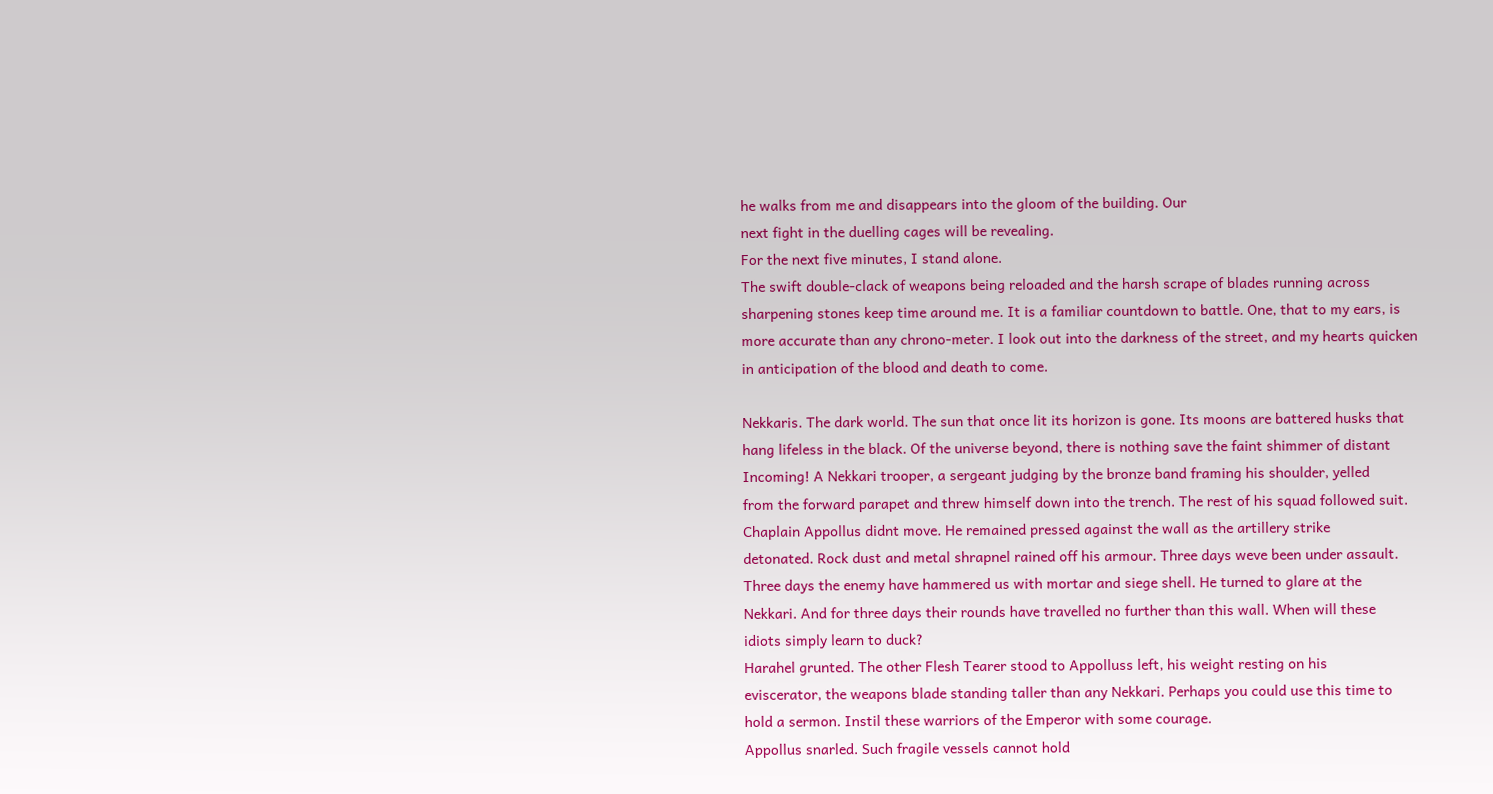he walks from me and disappears into the gloom of the building. Our
next fight in the duelling cages will be revealing.
For the next five minutes, I stand alone.
The swift double-clack of weapons being reloaded and the harsh scrape of blades running across
sharpening stones keep time around me. It is a familiar countdown to battle. One, that to my ears, is
more accurate than any chrono-meter. I look out into the darkness of the street, and my hearts quicken
in anticipation of the blood and death to come.

Nekkaris. The dark world. The sun that once lit its horizon is gone. Its moons are battered husks that
hang lifeless in the black. Of the universe beyond, there is nothing save the faint shimmer of distant
Incoming! A Nekkari trooper, a sergeant judging by the bronze band framing his shoulder, yelled
from the forward parapet and threw himself down into the trench. The rest of his squad followed suit.
Chaplain Appollus didnt move. He remained pressed against the wall as the artillery strike
detonated. Rock dust and metal shrapnel rained off his armour. Three days weve been under assault.
Three days the enemy have hammered us with mortar and siege shell. He turned to glare at the
Nekkari. And for three days their rounds have travelled no further than this wall. When will these
idiots simply learn to duck?
Harahel grunted. The other Flesh Tearer stood to Appolluss left, his weight resting on his
eviscerator, the weapons blade standing taller than any Nekkari. Perhaps you could use this time to
hold a sermon. Instil these warriors of the Emperor with some courage.
Appollus snarled. Such fragile vessels cannot hold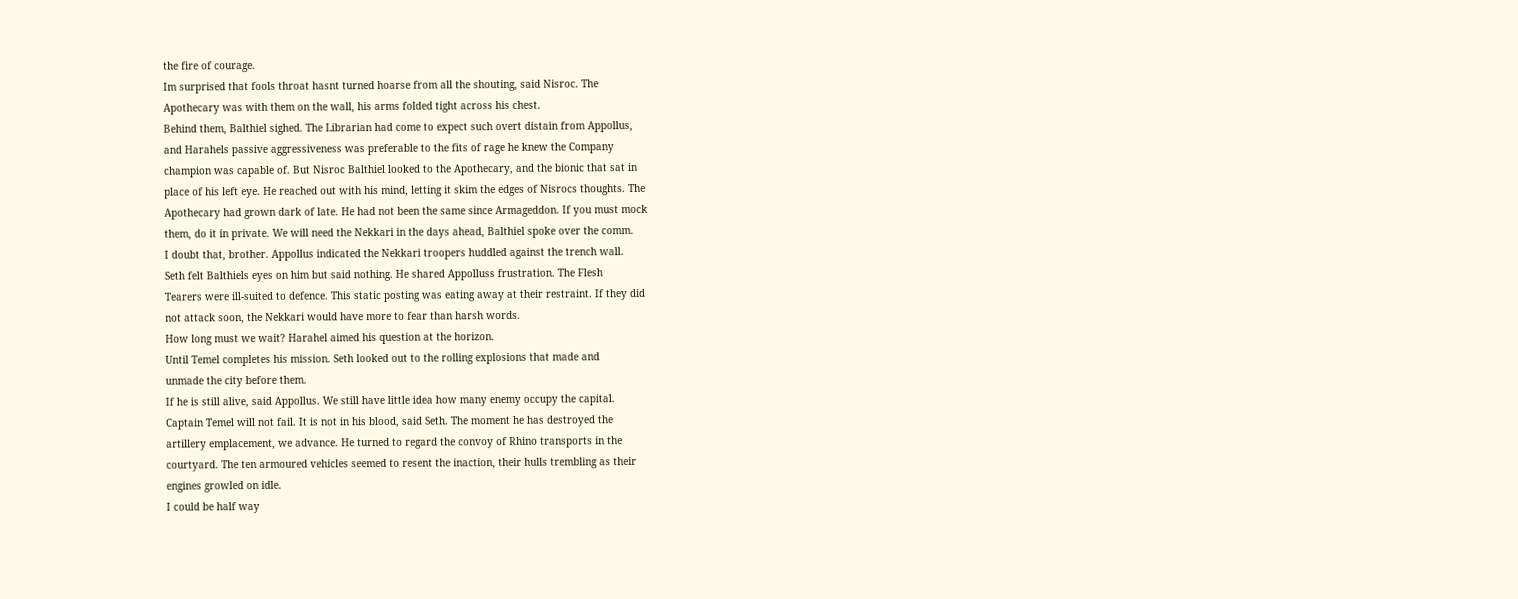the fire of courage.
Im surprised that fools throat hasnt turned hoarse from all the shouting, said Nisroc. The
Apothecary was with them on the wall, his arms folded tight across his chest.
Behind them, Balthiel sighed. The Librarian had come to expect such overt distain from Appollus,
and Harahels passive aggressiveness was preferable to the fits of rage he knew the Company
champion was capable of. But Nisroc Balthiel looked to the Apothecary, and the bionic that sat in
place of his left eye. He reached out with his mind, letting it skim the edges of Nisrocs thoughts. The
Apothecary had grown dark of late. He had not been the same since Armageddon. If you must mock
them, do it in private. We will need the Nekkari in the days ahead, Balthiel spoke over the comm.
I doubt that, brother. Appollus indicated the Nekkari troopers huddled against the trench wall.
Seth felt Balthiels eyes on him but said nothing. He shared Appolluss frustration. The Flesh
Tearers were ill-suited to defence. This static posting was eating away at their restraint. If they did
not attack soon, the Nekkari would have more to fear than harsh words.
How long must we wait? Harahel aimed his question at the horizon.
Until Temel completes his mission. Seth looked out to the rolling explosions that made and
unmade the city before them.
If he is still alive, said Appollus. We still have little idea how many enemy occupy the capital.
Captain Temel will not fail. It is not in his blood, said Seth. The moment he has destroyed the
artillery emplacement, we advance. He turned to regard the convoy of Rhino transports in the
courtyard. The ten armoured vehicles seemed to resent the inaction, their hulls trembling as their
engines growled on idle.
I could be half way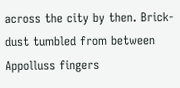across the city by then. Brick-dust tumbled from between Appolluss fingers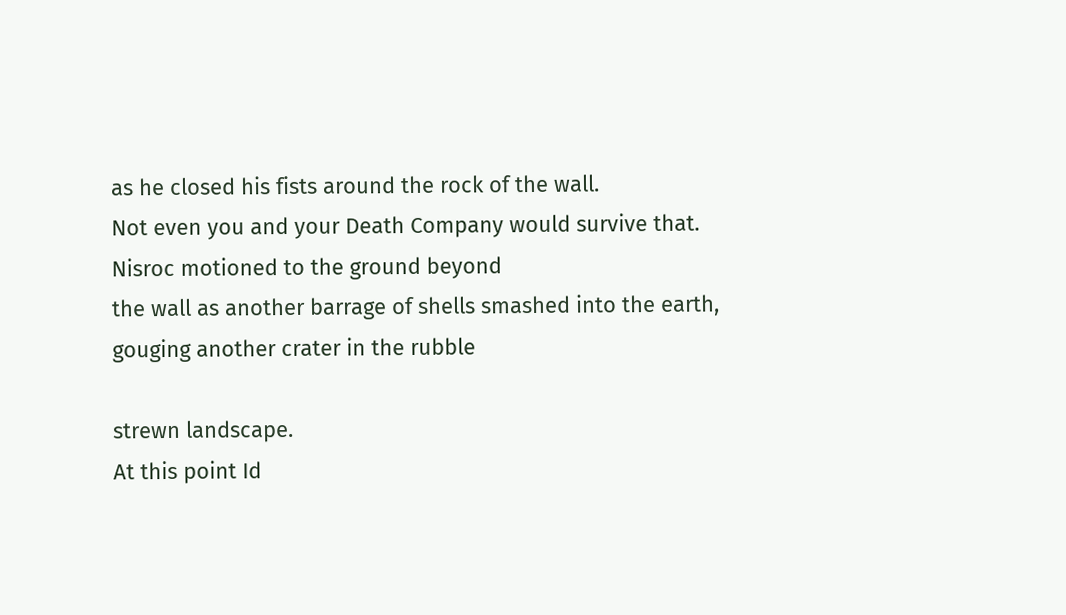as he closed his fists around the rock of the wall.
Not even you and your Death Company would survive that. Nisroc motioned to the ground beyond
the wall as another barrage of shells smashed into the earth, gouging another crater in the rubble

strewn landscape.
At this point Id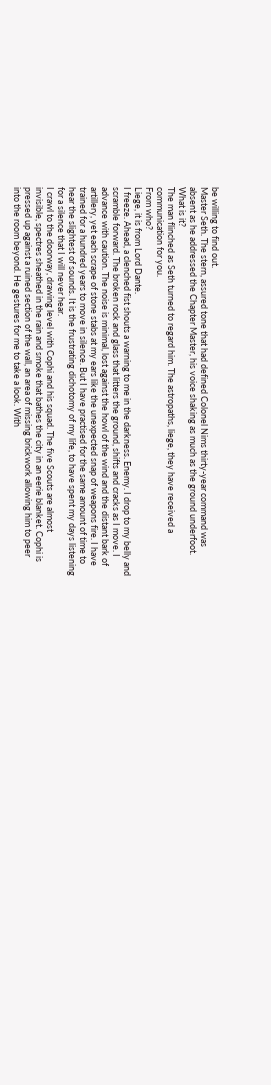be willing to find out.
Master Seth. The stern, assured tone that had defined Colonel Nims thirty-year command was
absent as he addressed the Chapter Master, his voice shaking as much as the ground underfoot.
What is it?
The man flinched as Seth turned to regard him. The astropaths, liege, they have received a
communication for you.
From who?
Liege, it is from Lord Dante.
I freeze. Ahead, a clenched fist shouts a warning to me in the darkness. Enemy. I drop to my belly and
scramble forward. The broken rock and glass that litters the ground, shifts and cracks as I move. I
advance with caution. The noise is minimal, lost against the howl of the wind and the distant bark of
artillery, yet each scrape of stone stabs at my ears like the unexpected snap of weapons fire. I have
trained for a hundred years to move in silence. But I have practised for the same amount of time to
hear the slightest of sounds. It is the frustrating dichotomy of my life, to have spent my days listening
for a silence that I will never hear.
I crawl to the doorway, drawing level with Cophi and his squad. The five Scouts are almost
invisible, spectres sheathed in the rain and smoke that bathes the city in an eerie blanket. Cophi is
pressed up against a ruined section of the wall, an area of missing brickwork allowing him to peer
into the room beyond. He gestures for me to take a look. With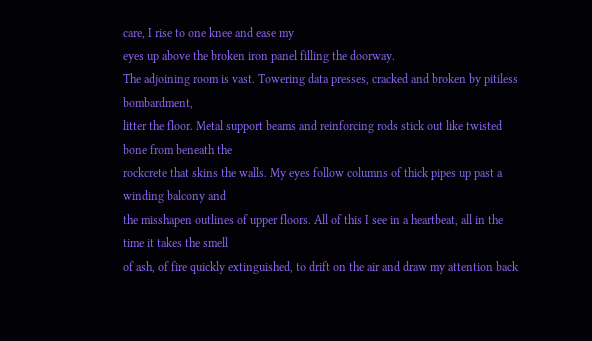care, I rise to one knee and ease my
eyes up above the broken iron panel filling the doorway.
The adjoining room is vast. Towering data presses, cracked and broken by pitiless bombardment,
litter the floor. Metal support beams and reinforcing rods stick out like twisted bone from beneath the
rockcrete that skins the walls. My eyes follow columns of thick pipes up past a winding balcony and
the misshapen outlines of upper floors. All of this I see in a heartbeat, all in the time it takes the smell
of ash, of fire quickly extinguished, to drift on the air and draw my attention back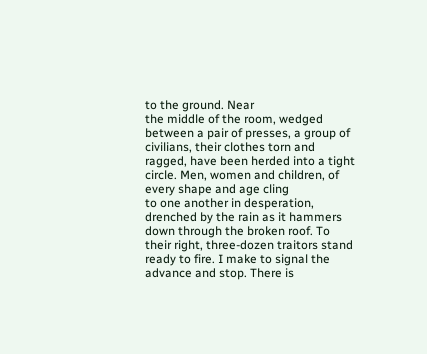to the ground. Near
the middle of the room, wedged between a pair of presses, a group of civilians, their clothes torn and
ragged, have been herded into a tight circle. Men, women and children, of every shape and age cling
to one another in desperation, drenched by the rain as it hammers down through the broken roof. To
their right, three-dozen traitors stand ready to fire. I make to signal the advance and stop. There is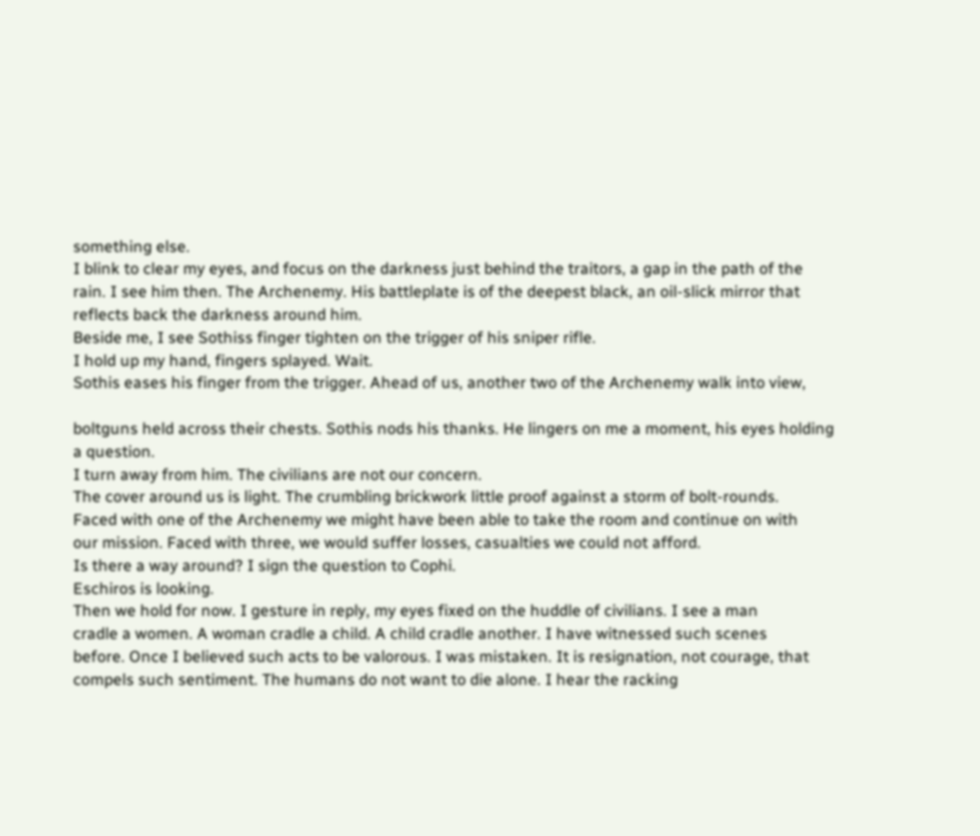something else.
I blink to clear my eyes, and focus on the darkness just behind the traitors, a gap in the path of the
rain. I see him then. The Archenemy. His battleplate is of the deepest black, an oil-slick mirror that
reflects back the darkness around him.
Beside me, I see Sothiss finger tighten on the trigger of his sniper rifle.
I hold up my hand, fingers splayed. Wait.
Sothis eases his finger from the trigger. Ahead of us, another two of the Archenemy walk into view,

boltguns held across their chests. Sothis nods his thanks. He lingers on me a moment, his eyes holding
a question.
I turn away from him. The civilians are not our concern.
The cover around us is light. The crumbling brickwork little proof against a storm of bolt-rounds.
Faced with one of the Archenemy we might have been able to take the room and continue on with
our mission. Faced with three, we would suffer losses, casualties we could not afford.
Is there a way around? I sign the question to Cophi.
Eschiros is looking.
Then we hold for now. I gesture in reply, my eyes fixed on the huddle of civilians. I see a man
cradle a women. A woman cradle a child. A child cradle another. I have witnessed such scenes
before. Once I believed such acts to be valorous. I was mistaken. It is resignation, not courage, that
compels such sentiment. The humans do not want to die alone. I hear the racking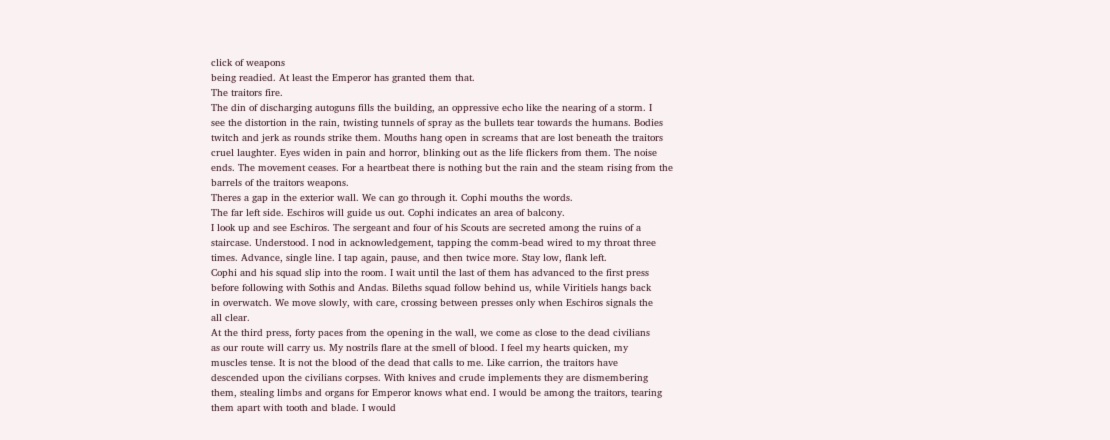click of weapons
being readied. At least the Emperor has granted them that.
The traitors fire.
The din of discharging autoguns fills the building, an oppressive echo like the nearing of a storm. I
see the distortion in the rain, twisting tunnels of spray as the bullets tear towards the humans. Bodies
twitch and jerk as rounds strike them. Mouths hang open in screams that are lost beneath the traitors
cruel laughter. Eyes widen in pain and horror, blinking out as the life flickers from them. The noise
ends. The movement ceases. For a heartbeat there is nothing but the rain and the steam rising from the
barrels of the traitors weapons.
Theres a gap in the exterior wall. We can go through it. Cophi mouths the words.
The far left side. Eschiros will guide us out. Cophi indicates an area of balcony.
I look up and see Eschiros. The sergeant and four of his Scouts are secreted among the ruins of a
staircase. Understood. I nod in acknowledgement, tapping the comm-bead wired to my throat three
times. Advance, single line. I tap again, pause, and then twice more. Stay low, flank left.
Cophi and his squad slip into the room. I wait until the last of them has advanced to the first press
before following with Sothis and Andas. Bileths squad follow behind us, while Viritiels hangs back
in overwatch. We move slowly, with care, crossing between presses only when Eschiros signals the
all clear.
At the third press, forty paces from the opening in the wall, we come as close to the dead civilians
as our route will carry us. My nostrils flare at the smell of blood. I feel my hearts quicken, my
muscles tense. It is not the blood of the dead that calls to me. Like carrion, the traitors have
descended upon the civilians corpses. With knives and crude implements they are dismembering
them, stealing limbs and organs for Emperor knows what end. I would be among the traitors, tearing
them apart with tooth and blade. I would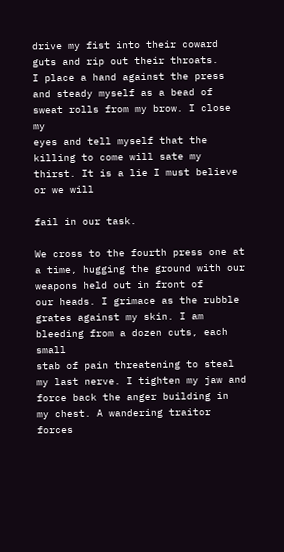drive my fist into their coward guts and rip out their throats.
I place a hand against the press and steady myself as a bead of sweat rolls from my brow. I close my
eyes and tell myself that the killing to come will sate my thirst. It is a lie I must believe or we will

fail in our task.

We cross to the fourth press one at a time, hugging the ground with our weapons held out in front of
our heads. I grimace as the rubble grates against my skin. I am bleeding from a dozen cuts, each small
stab of pain threatening to steal my last nerve. I tighten my jaw and force back the anger building in
my chest. A wandering traitor forces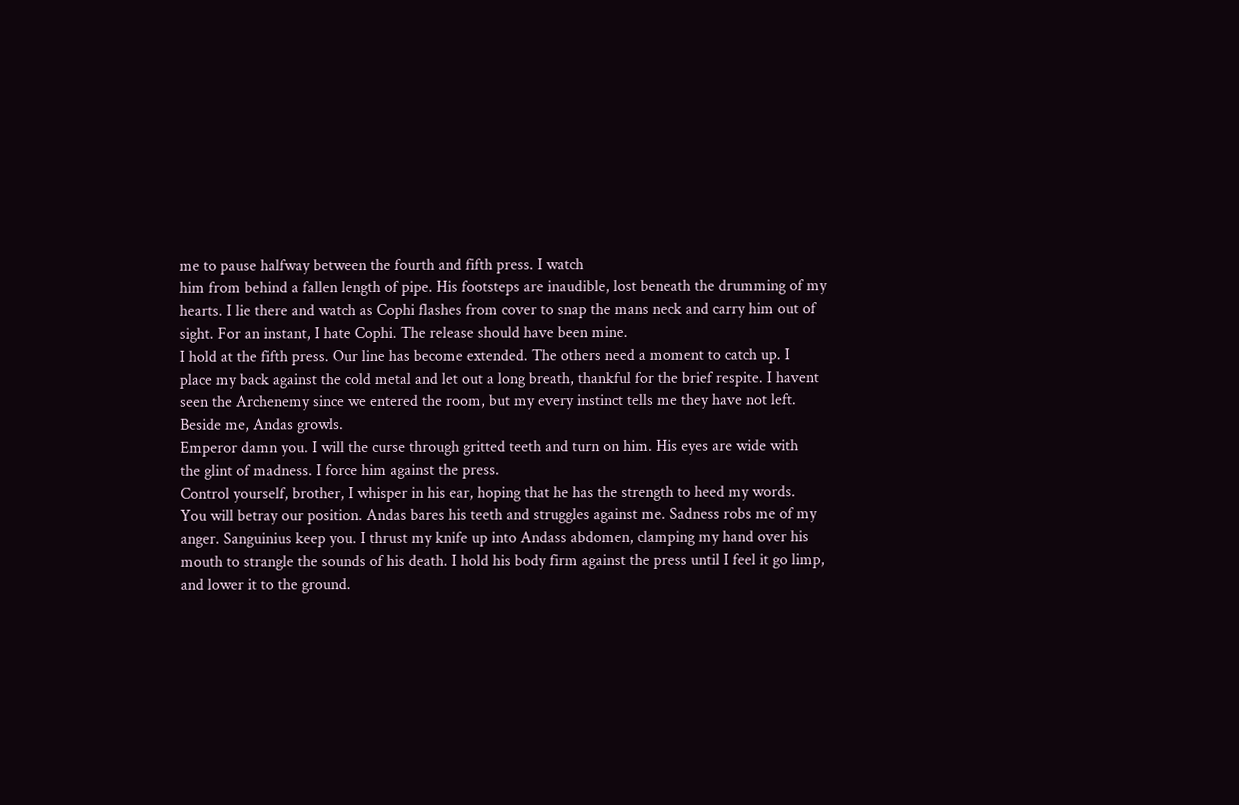me to pause halfway between the fourth and fifth press. I watch
him from behind a fallen length of pipe. His footsteps are inaudible, lost beneath the drumming of my
hearts. I lie there and watch as Cophi flashes from cover to snap the mans neck and carry him out of
sight. For an instant, I hate Cophi. The release should have been mine.
I hold at the fifth press. Our line has become extended. The others need a moment to catch up. I
place my back against the cold metal and let out a long breath, thankful for the brief respite. I havent
seen the Archenemy since we entered the room, but my every instinct tells me they have not left.
Beside me, Andas growls.
Emperor damn you. I will the curse through gritted teeth and turn on him. His eyes are wide with
the glint of madness. I force him against the press.
Control yourself, brother, I whisper in his ear, hoping that he has the strength to heed my words.
You will betray our position. Andas bares his teeth and struggles against me. Sadness robs me of my
anger. Sanguinius keep you. I thrust my knife up into Andass abdomen, clamping my hand over his
mouth to strangle the sounds of his death. I hold his body firm against the press until I feel it go limp,
and lower it to the ground.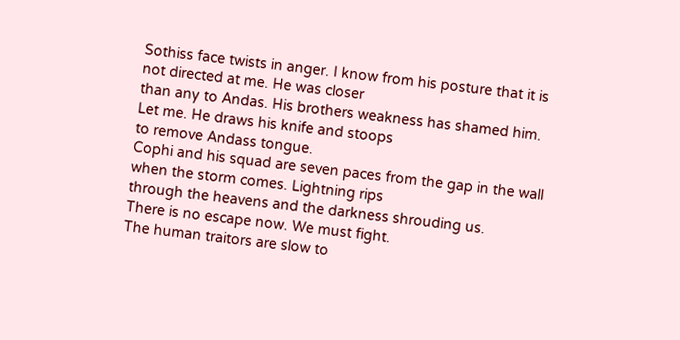Sothiss face twists in anger. I know from his posture that it is not directed at me. He was closer
than any to Andas. His brothers weakness has shamed him. Let me. He draws his knife and stoops
to remove Andass tongue.
Cophi and his squad are seven paces from the gap in the wall when the storm comes. Lightning rips
through the heavens and the darkness shrouding us.
There is no escape now. We must fight.
The human traitors are slow to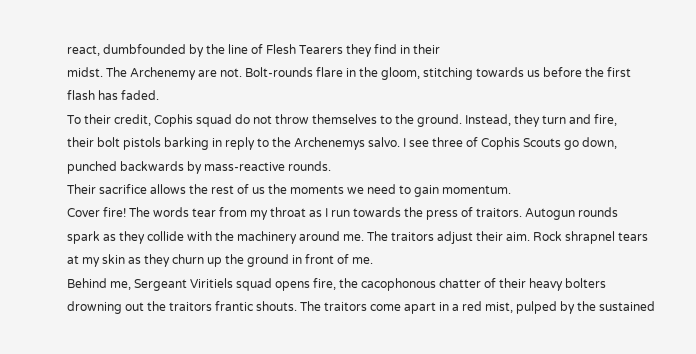react, dumbfounded by the line of Flesh Tearers they find in their
midst. The Archenemy are not. Bolt-rounds flare in the gloom, stitching towards us before the first
flash has faded.
To their credit, Cophis squad do not throw themselves to the ground. Instead, they turn and fire,
their bolt pistols barking in reply to the Archenemys salvo. I see three of Cophis Scouts go down,
punched backwards by mass-reactive rounds.
Their sacrifice allows the rest of us the moments we need to gain momentum.
Cover fire! The words tear from my throat as I run towards the press of traitors. Autogun rounds
spark as they collide with the machinery around me. The traitors adjust their aim. Rock shrapnel tears
at my skin as they churn up the ground in front of me.
Behind me, Sergeant Viritiels squad opens fire, the cacophonous chatter of their heavy bolters
drowning out the traitors frantic shouts. The traitors come apart in a red mist, pulped by the sustained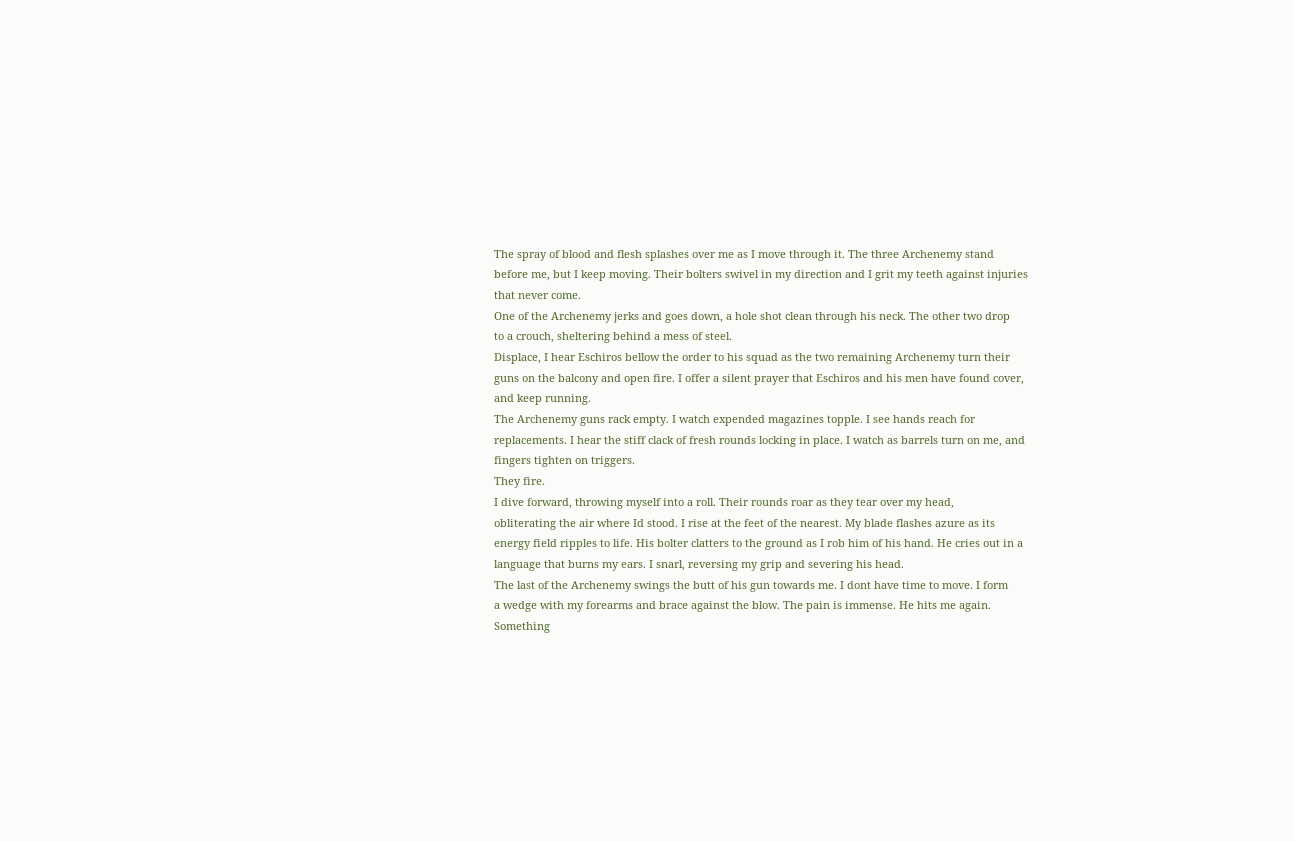The spray of blood and flesh splashes over me as I move through it. The three Archenemy stand
before me, but I keep moving. Their bolters swivel in my direction and I grit my teeth against injuries
that never come.
One of the Archenemy jerks and goes down, a hole shot clean through his neck. The other two drop
to a crouch, sheltering behind a mess of steel.
Displace, I hear Eschiros bellow the order to his squad as the two remaining Archenemy turn their
guns on the balcony and open fire. I offer a silent prayer that Eschiros and his men have found cover,
and keep running.
The Archenemy guns rack empty. I watch expended magazines topple. I see hands reach for
replacements. I hear the stiff clack of fresh rounds locking in place. I watch as barrels turn on me, and
fingers tighten on triggers.
They fire.
I dive forward, throwing myself into a roll. Their rounds roar as they tear over my head,
obliterating the air where Id stood. I rise at the feet of the nearest. My blade flashes azure as its
energy field ripples to life. His bolter clatters to the ground as I rob him of his hand. He cries out in a
language that burns my ears. I snarl, reversing my grip and severing his head.
The last of the Archenemy swings the butt of his gun towards me. I dont have time to move. I form
a wedge with my forearms and brace against the blow. The pain is immense. He hits me again.
Something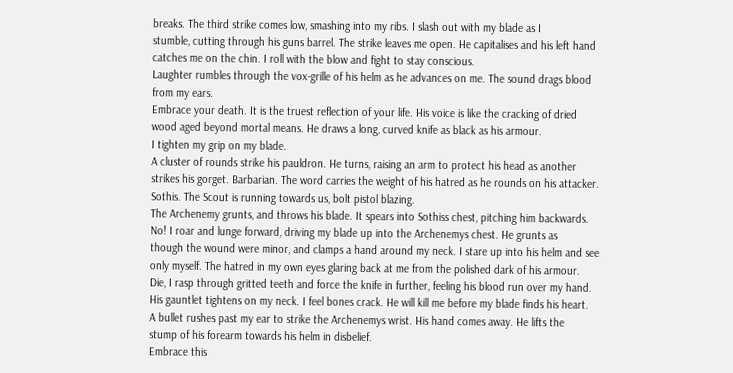breaks. The third strike comes low, smashing into my ribs. I slash out with my blade as I
stumble, cutting through his guns barrel. The strike leaves me open. He capitalises and his left hand
catches me on the chin. I roll with the blow and fight to stay conscious.
Laughter rumbles through the vox-grille of his helm as he advances on me. The sound drags blood
from my ears.
Embrace your death. It is the truest reflection of your life. His voice is like the cracking of dried
wood aged beyond mortal means. He draws a long, curved knife as black as his armour.
I tighten my grip on my blade.
A cluster of rounds strike his pauldron. He turns, raising an arm to protect his head as another
strikes his gorget. Barbarian. The word carries the weight of his hatred as he rounds on his attacker.
Sothis. The Scout is running towards us, bolt pistol blazing.
The Archenemy grunts, and throws his blade. It spears into Sothiss chest, pitching him backwards.
No! I roar and lunge forward, driving my blade up into the Archenemys chest. He grunts as
though the wound were minor, and clamps a hand around my neck. I stare up into his helm and see
only myself. The hatred in my own eyes glaring back at me from the polished dark of his armour.
Die, I rasp through gritted teeth and force the knife in further, feeling his blood run over my hand.
His gauntlet tightens on my neck. I feel bones crack. He will kill me before my blade finds his heart.
A bullet rushes past my ear to strike the Archenemys wrist. His hand comes away. He lifts the
stump of his forearm towards his helm in disbelief.
Embrace this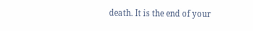death. It is the end of your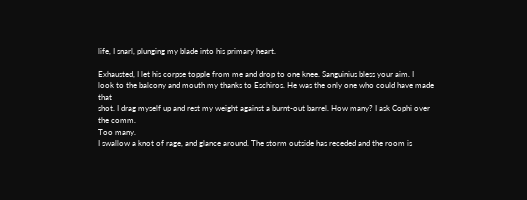life, I snarl, plunging my blade into his primary heart.

Exhausted, I let his corpse topple from me and drop to one knee. Sanguinius bless your aim. I
look to the balcony and mouth my thanks to Eschiros. He was the only one who could have made that
shot. I drag myself up and rest my weight against a burnt-out barrel. How many? I ask Cophi over
the comm.
Too many.
I swallow a knot of rage, and glance around. The storm outside has receded and the room is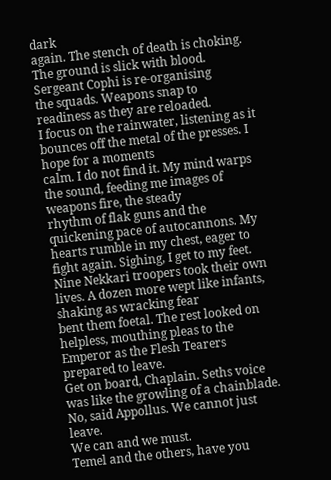dark
again. The stench of death is choking. The ground is slick with blood. Sergeant Cophi is re-organising
the squads. Weapons snap to readiness as they are reloaded.
I focus on the rainwater, listening as it bounces off the metal of the presses. I hope for a moments
calm. I do not find it. My mind warps the sound, feeding me images of weapons fire, the steady
rhythm of flak guns and the quickening pace of autocannons. My hearts rumble in my chest, eager to
fight again. Sighing, I get to my feet.
Nine Nekkari troopers took their own lives. A dozen more wept like infants, shaking as wracking fear
bent them foetal. The rest looked on helpless, mouthing pleas to the Emperor as the Flesh Tearers
prepared to leave.
Get on board, Chaplain. Seths voice was like the growling of a chainblade.
No, said Appollus. We cannot just leave.
We can and we must.
Temel and the others, have you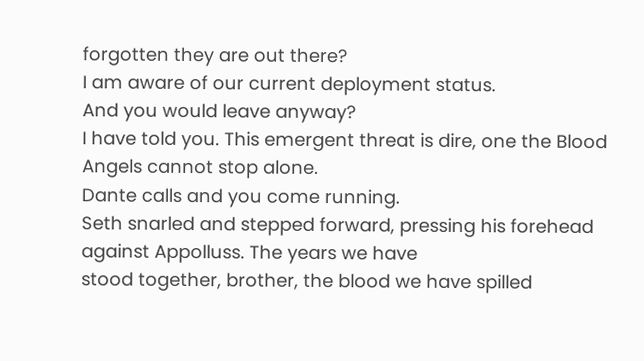forgotten they are out there?
I am aware of our current deployment status.
And you would leave anyway?
I have told you. This emergent threat is dire, one the Blood Angels cannot stop alone.
Dante calls and you come running.
Seth snarled and stepped forward, pressing his forehead against Appolluss. The years we have
stood together, brother, the blood we have spilled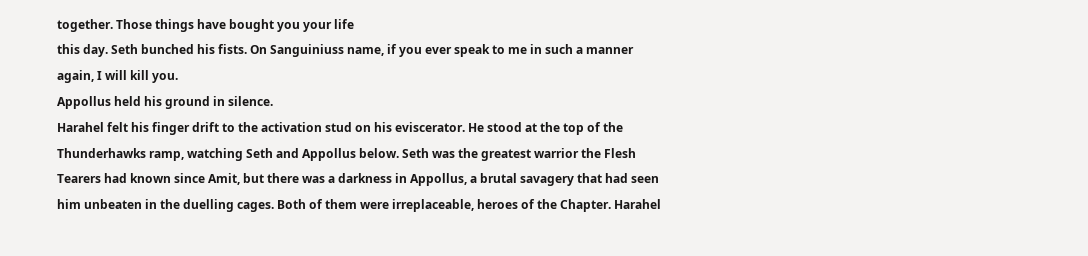together. Those things have bought you your life
this day. Seth bunched his fists. On Sanguiniuss name, if you ever speak to me in such a manner
again, I will kill you.
Appollus held his ground in silence.
Harahel felt his finger drift to the activation stud on his eviscerator. He stood at the top of the
Thunderhawks ramp, watching Seth and Appollus below. Seth was the greatest warrior the Flesh
Tearers had known since Amit, but there was a darkness in Appollus, a brutal savagery that had seen
him unbeaten in the duelling cages. Both of them were irreplaceable, heroes of the Chapter. Harahel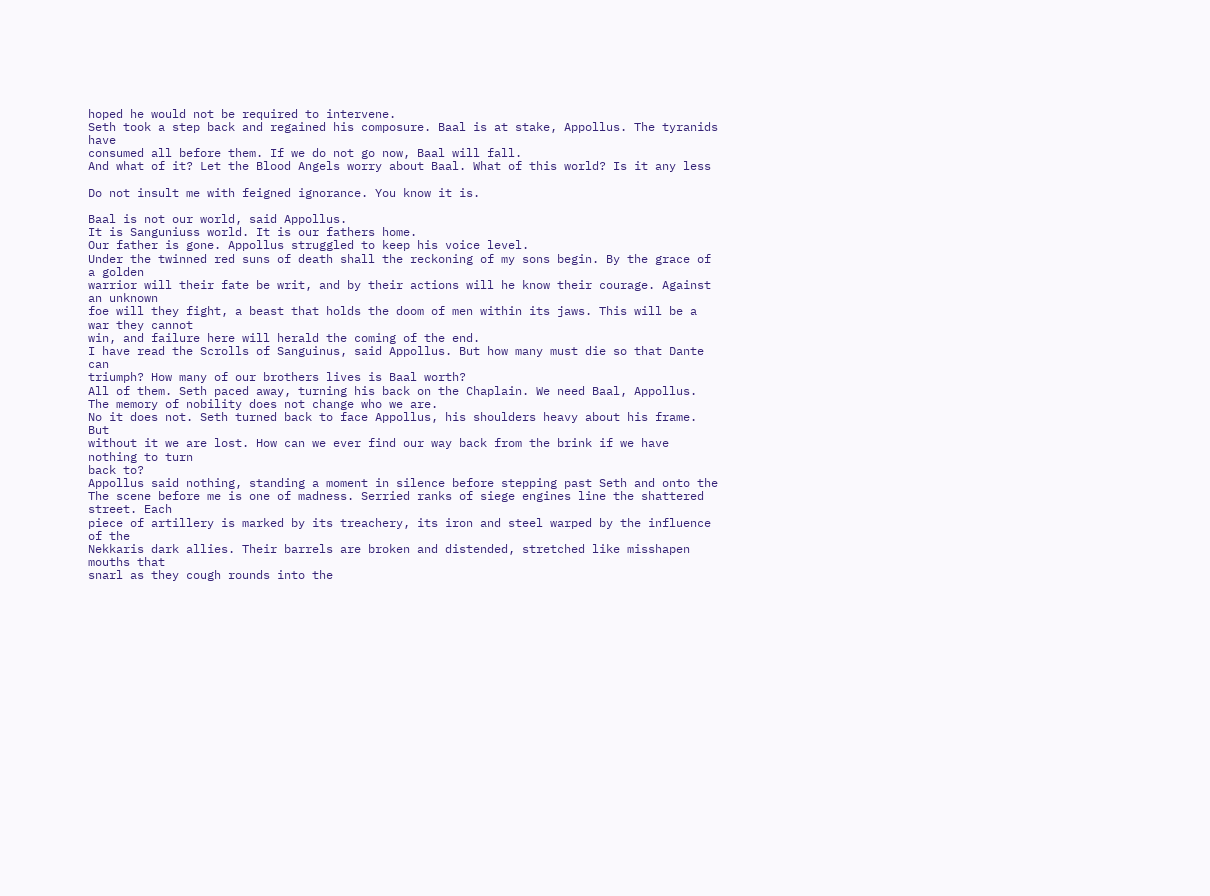hoped he would not be required to intervene.
Seth took a step back and regained his composure. Baal is at stake, Appollus. The tyranids have
consumed all before them. If we do not go now, Baal will fall.
And what of it? Let the Blood Angels worry about Baal. What of this world? Is it any less

Do not insult me with feigned ignorance. You know it is.

Baal is not our world, said Appollus.
It is Sanguniuss world. It is our fathers home.
Our father is gone. Appollus struggled to keep his voice level.
Under the twinned red suns of death shall the reckoning of my sons begin. By the grace of a golden
warrior will their fate be writ, and by their actions will he know their courage. Against an unknown
foe will they fight, a beast that holds the doom of men within its jaws. This will be a war they cannot
win, and failure here will herald the coming of the end.
I have read the Scrolls of Sanguinus, said Appollus. But how many must die so that Dante can
triumph? How many of our brothers lives is Baal worth?
All of them. Seth paced away, turning his back on the Chaplain. We need Baal, Appollus.
The memory of nobility does not change who we are.
No it does not. Seth turned back to face Appollus, his shoulders heavy about his frame. But
without it we are lost. How can we ever find our way back from the brink if we have nothing to turn
back to?
Appollus said nothing, standing a moment in silence before stepping past Seth and onto the
The scene before me is one of madness. Serried ranks of siege engines line the shattered street. Each
piece of artillery is marked by its treachery, its iron and steel warped by the influence of the
Nekkaris dark allies. Their barrels are broken and distended, stretched like misshapen mouths that
snarl as they cough rounds into the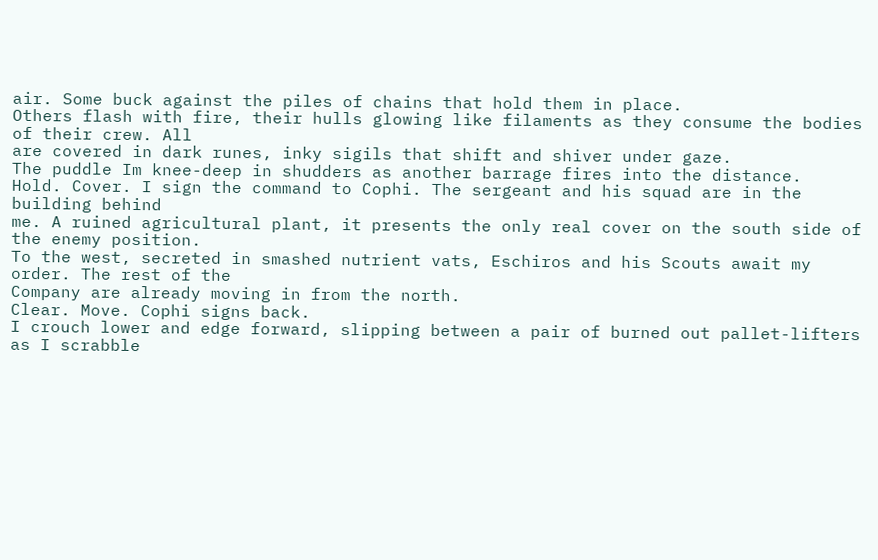air. Some buck against the piles of chains that hold them in place.
Others flash with fire, their hulls glowing like filaments as they consume the bodies of their crew. All
are covered in dark runes, inky sigils that shift and shiver under gaze.
The puddle Im knee-deep in shudders as another barrage fires into the distance.
Hold. Cover. I sign the command to Cophi. The sergeant and his squad are in the building behind
me. A ruined agricultural plant, it presents the only real cover on the south side of the enemy position.
To the west, secreted in smashed nutrient vats, Eschiros and his Scouts await my order. The rest of the
Company are already moving in from the north.
Clear. Move. Cophi signs back.
I crouch lower and edge forward, slipping between a pair of burned out pallet-lifters as I scrabble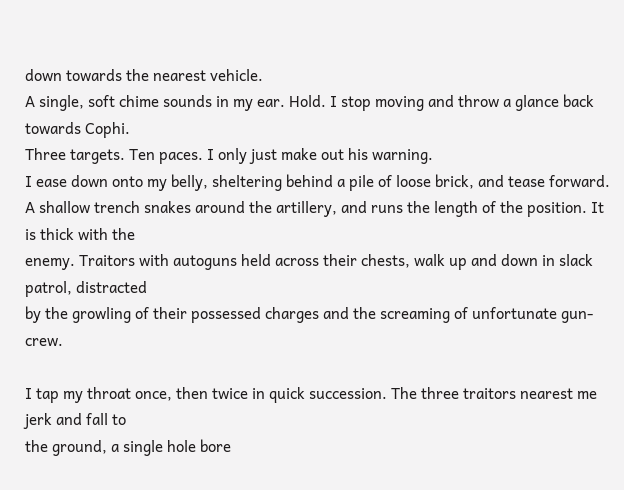down towards the nearest vehicle.
A single, soft chime sounds in my ear. Hold. I stop moving and throw a glance back towards Cophi.
Three targets. Ten paces. I only just make out his warning.
I ease down onto my belly, sheltering behind a pile of loose brick, and tease forward.
A shallow trench snakes around the artillery, and runs the length of the position. It is thick with the
enemy. Traitors with autoguns held across their chests, walk up and down in slack patrol, distracted
by the growling of their possessed charges and the screaming of unfortunate gun-crew.

I tap my throat once, then twice in quick succession. The three traitors nearest me jerk and fall to
the ground, a single hole bore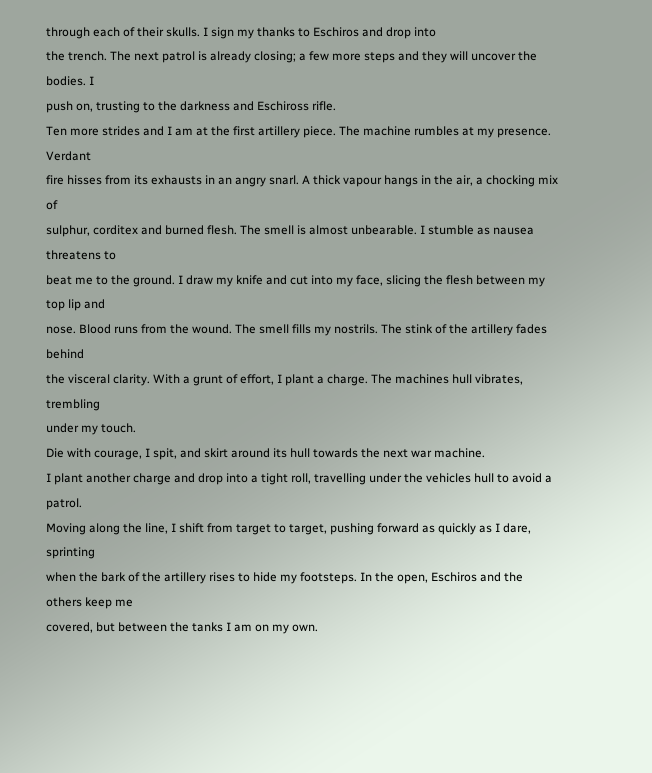through each of their skulls. I sign my thanks to Eschiros and drop into
the trench. The next patrol is already closing; a few more steps and they will uncover the bodies. I
push on, trusting to the darkness and Eschiross rifle.
Ten more strides and I am at the first artillery piece. The machine rumbles at my presence. Verdant
fire hisses from its exhausts in an angry snarl. A thick vapour hangs in the air, a chocking mix of
sulphur, corditex and burned flesh. The smell is almost unbearable. I stumble as nausea threatens to
beat me to the ground. I draw my knife and cut into my face, slicing the flesh between my top lip and
nose. Blood runs from the wound. The smell fills my nostrils. The stink of the artillery fades behind
the visceral clarity. With a grunt of effort, I plant a charge. The machines hull vibrates, trembling
under my touch.
Die with courage, I spit, and skirt around its hull towards the next war machine.
I plant another charge and drop into a tight roll, travelling under the vehicles hull to avoid a patrol.
Moving along the line, I shift from target to target, pushing forward as quickly as I dare, sprinting
when the bark of the artillery rises to hide my footsteps. In the open, Eschiros and the others keep me
covered, but between the tanks I am on my own.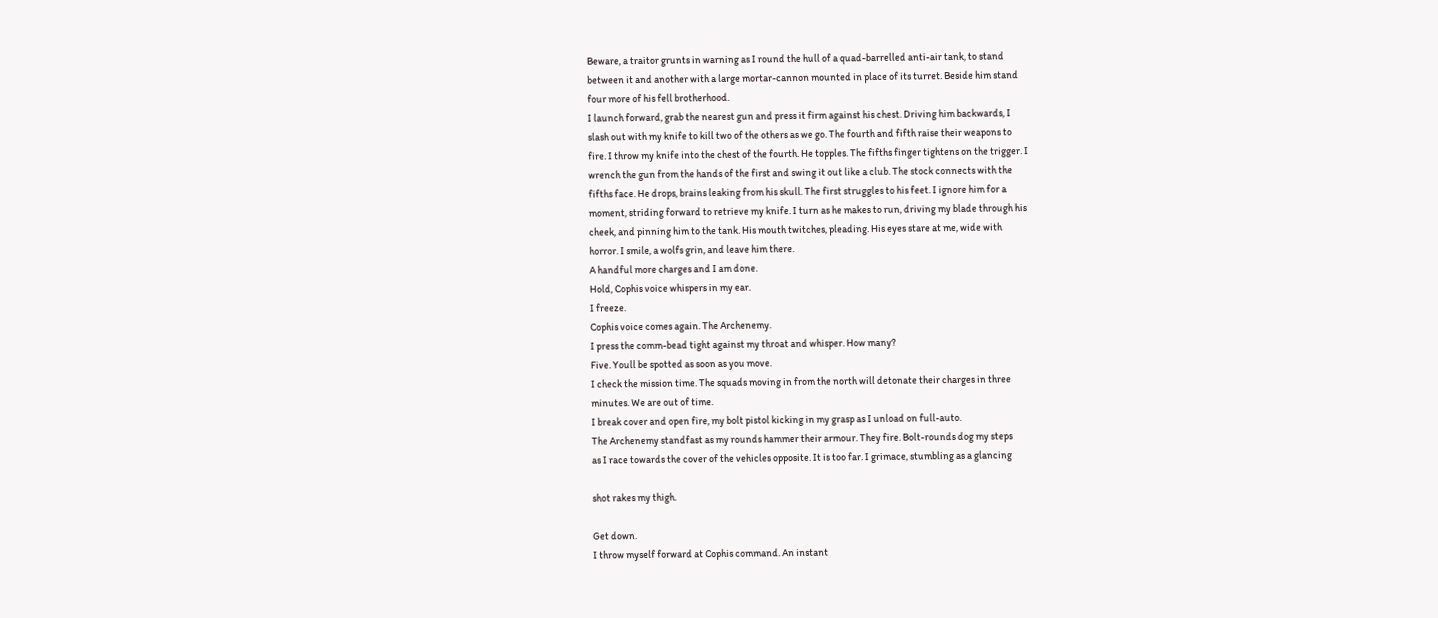Beware, a traitor grunts in warning as I round the hull of a quad-barrelled anti-air tank, to stand
between it and another with a large mortar-cannon mounted in place of its turret. Beside him stand
four more of his fell brotherhood.
I launch forward, grab the nearest gun and press it firm against his chest. Driving him backwards, I
slash out with my knife to kill two of the others as we go. The fourth and fifth raise their weapons to
fire. I throw my knife into the chest of the fourth. He topples. The fifths finger tightens on the trigger. I
wrench the gun from the hands of the first and swing it out like a club. The stock connects with the
fifths face. He drops, brains leaking from his skull. The first struggles to his feet. I ignore him for a
moment, striding forward to retrieve my knife. I turn as he makes to run, driving my blade through his
cheek, and pinning him to the tank. His mouth twitches, pleading. His eyes stare at me, wide with
horror. I smile, a wolfs grin, and leave him there.
A handful more charges and I am done.
Hold, Cophis voice whispers in my ear.
I freeze.
Cophis voice comes again. The Archenemy.
I press the comm-bead tight against my throat and whisper. How many?
Five. Youll be spotted as soon as you move.
I check the mission time. The squads moving in from the north will detonate their charges in three
minutes. We are out of time.
I break cover and open fire, my bolt pistol kicking in my grasp as I unload on full-auto.
The Archenemy standfast as my rounds hammer their armour. They fire. Bolt-rounds dog my steps
as I race towards the cover of the vehicles opposite. It is too far. I grimace, stumbling as a glancing

shot rakes my thigh.

Get down.
I throw myself forward at Cophis command. An instant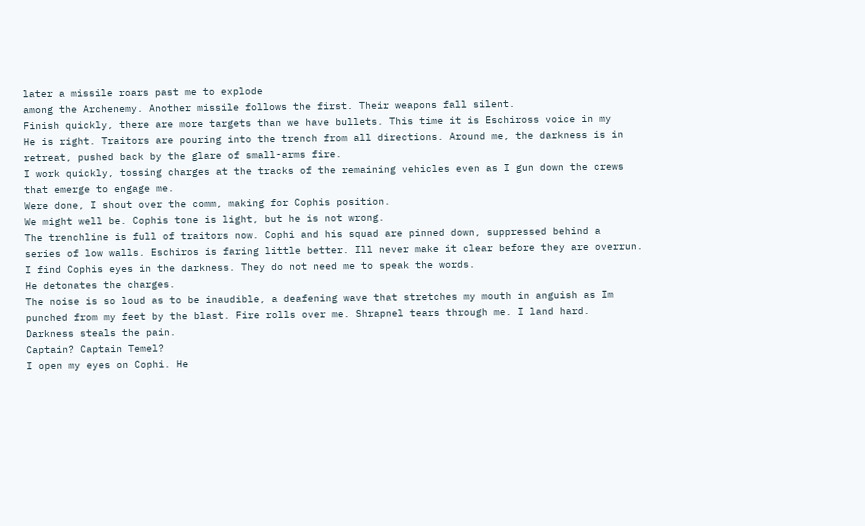later a missile roars past me to explode
among the Archenemy. Another missile follows the first. Their weapons fall silent.
Finish quickly, there are more targets than we have bullets. This time it is Eschiross voice in my
He is right. Traitors are pouring into the trench from all directions. Around me, the darkness is in
retreat, pushed back by the glare of small-arms fire.
I work quickly, tossing charges at the tracks of the remaining vehicles even as I gun down the crews
that emerge to engage me.
Were done, I shout over the comm, making for Cophis position.
We might well be. Cophis tone is light, but he is not wrong.
The trenchline is full of traitors now. Cophi and his squad are pinned down, suppressed behind a
series of low walls. Eschiros is faring little better. Ill never make it clear before they are overrun.
I find Cophis eyes in the darkness. They do not need me to speak the words.
He detonates the charges.
The noise is so loud as to be inaudible, a deafening wave that stretches my mouth in anguish as Im
punched from my feet by the blast. Fire rolls over me. Shrapnel tears through me. I land hard.
Darkness steals the pain.
Captain? Captain Temel?
I open my eyes on Cophi. He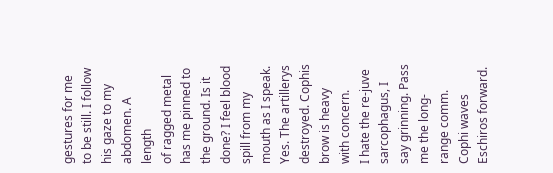gestures for me to be still. I follow his gaze to my abdomen. A length
of ragged metal has me pinned to the ground. Is it done? I feel blood spill from my mouth as I speak.
Yes. The artillerys destroyed. Cophis brow is heavy with concern.
I hate the re-juve sarcophagus, I say grinning. Pass me the long-range comm.
Cophi waves Eschiros forward.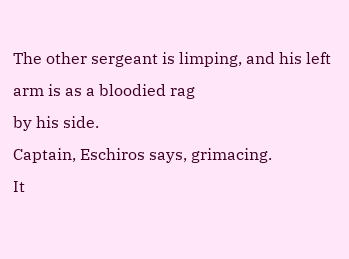The other sergeant is limping, and his left arm is as a bloodied rag
by his side.
Captain, Eschiros says, grimacing.
It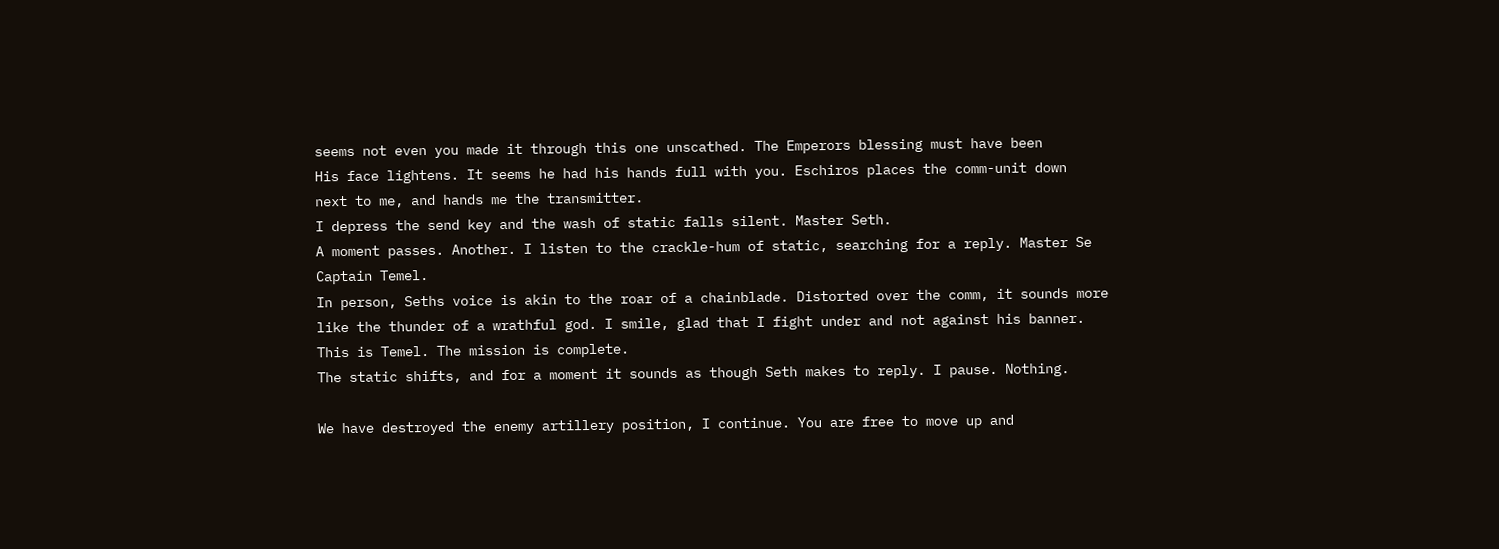seems not even you made it through this one unscathed. The Emperors blessing must have been
His face lightens. It seems he had his hands full with you. Eschiros places the comm-unit down
next to me, and hands me the transmitter.
I depress the send key and the wash of static falls silent. Master Seth.
A moment passes. Another. I listen to the crackle-hum of static, searching for a reply. Master Se
Captain Temel.
In person, Seths voice is akin to the roar of a chainblade. Distorted over the comm, it sounds more
like the thunder of a wrathful god. I smile, glad that I fight under and not against his banner.
This is Temel. The mission is complete.
The static shifts, and for a moment it sounds as though Seth makes to reply. I pause. Nothing.

We have destroyed the enemy artillery position, I continue. You are free to move up and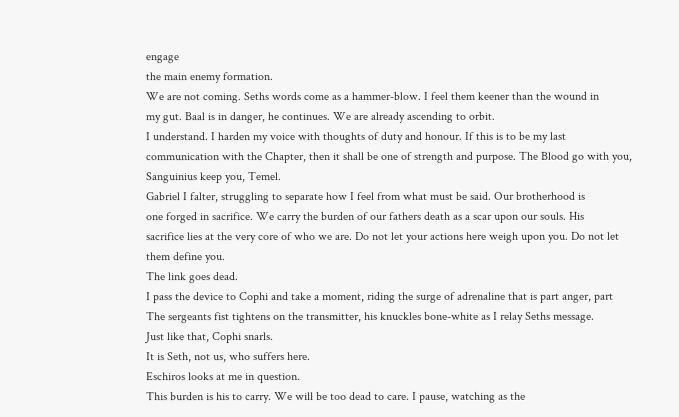engage
the main enemy formation.
We are not coming. Seths words come as a hammer-blow. I feel them keener than the wound in
my gut. Baal is in danger, he continues. We are already ascending to orbit.
I understand. I harden my voice with thoughts of duty and honour. If this is to be my last
communication with the Chapter, then it shall be one of strength and purpose. The Blood go with you,
Sanguinius keep you, Temel.
Gabriel I falter, struggling to separate how I feel from what must be said. Our brotherhood is
one forged in sacrifice. We carry the burden of our fathers death as a scar upon our souls. His
sacrifice lies at the very core of who we are. Do not let your actions here weigh upon you. Do not let
them define you.
The link goes dead.
I pass the device to Cophi and take a moment, riding the surge of adrenaline that is part anger, part
The sergeants fist tightens on the transmitter, his knuckles bone-white as I relay Seths message.
Just like that, Cophi snarls.
It is Seth, not us, who suffers here.
Eschiros looks at me in question.
This burden is his to carry. We will be too dead to care. I pause, watching as the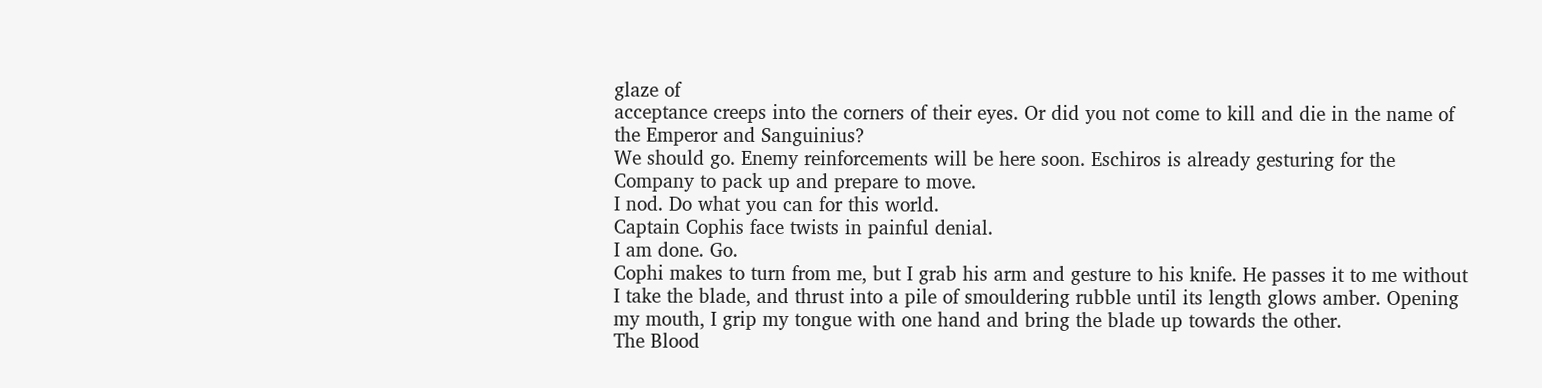glaze of
acceptance creeps into the corners of their eyes. Or did you not come to kill and die in the name of
the Emperor and Sanguinius?
We should go. Enemy reinforcements will be here soon. Eschiros is already gesturing for the
Company to pack up and prepare to move.
I nod. Do what you can for this world.
Captain Cophis face twists in painful denial.
I am done. Go.
Cophi makes to turn from me, but I grab his arm and gesture to his knife. He passes it to me without
I take the blade, and thrust into a pile of smouldering rubble until its length glows amber. Opening
my mouth, I grip my tongue with one hand and bring the blade up towards the other.
The Blood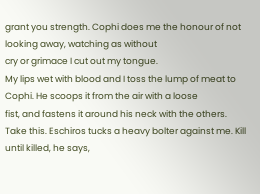grant you strength. Cophi does me the honour of not looking away, watching as without
cry or grimace I cut out my tongue.
My lips wet with blood and I toss the lump of meat to Cophi. He scoops it from the air with a loose
fist, and fastens it around his neck with the others.
Take this. Eschiros tucks a heavy bolter against me. Kill until killed, he says,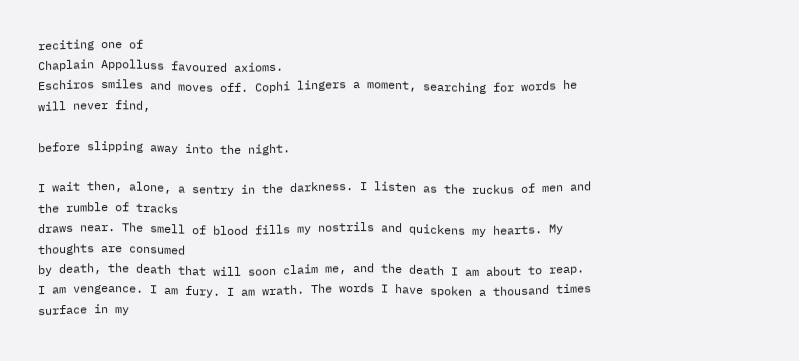reciting one of
Chaplain Appolluss favoured axioms.
Eschiros smiles and moves off. Cophi lingers a moment, searching for words he will never find,

before slipping away into the night.

I wait then, alone, a sentry in the darkness. I listen as the ruckus of men and the rumble of tracks
draws near. The smell of blood fills my nostrils and quickens my hearts. My thoughts are consumed
by death, the death that will soon claim me, and the death I am about to reap.
I am vengeance. I am fury. I am wrath. The words I have spoken a thousand times surface in my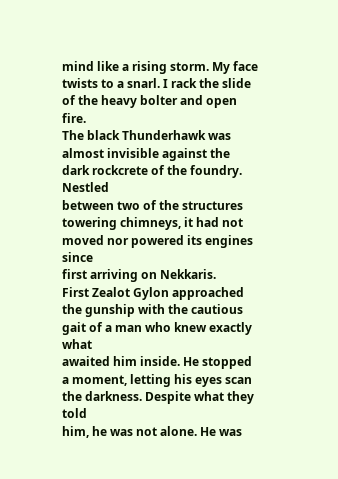mind like a rising storm. My face twists to a snarl. I rack the slide of the heavy bolter and open fire.
The black Thunderhawk was almost invisible against the dark rockcrete of the foundry. Nestled
between two of the structures towering chimneys, it had not moved nor powered its engines since
first arriving on Nekkaris.
First Zealot Gylon approached the gunship with the cautious gait of a man who knew exactly what
awaited him inside. He stopped a moment, letting his eyes scan the darkness. Despite what they told
him, he was not alone. He was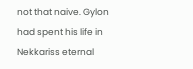not that naive. Gylon had spent his life in Nekkariss eternal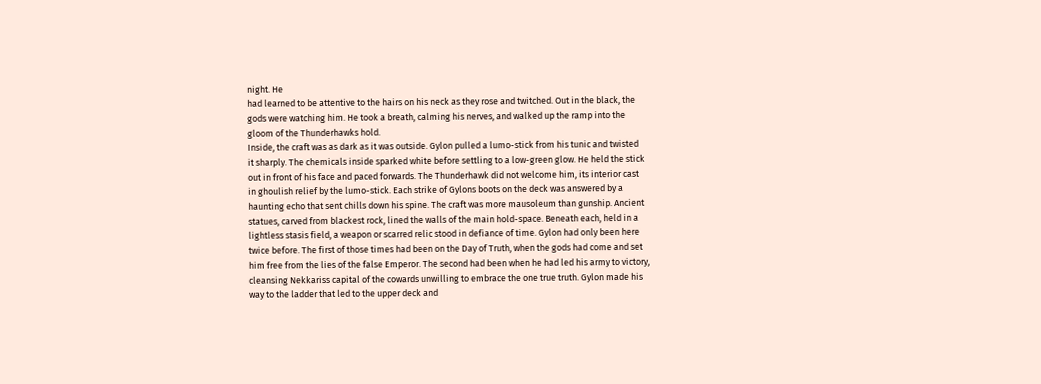night. He
had learned to be attentive to the hairs on his neck as they rose and twitched. Out in the black, the
gods were watching him. He took a breath, calming his nerves, and walked up the ramp into the
gloom of the Thunderhawks hold.
Inside, the craft was as dark as it was outside. Gylon pulled a lumo-stick from his tunic and twisted
it sharply. The chemicals inside sparked white before settling to a low-green glow. He held the stick
out in front of his face and paced forwards. The Thunderhawk did not welcome him, its interior cast
in ghoulish relief by the lumo-stick. Each strike of Gylons boots on the deck was answered by a
haunting echo that sent chills down his spine. The craft was more mausoleum than gunship. Ancient
statues, carved from blackest rock, lined the walls of the main hold-space. Beneath each, held in a
lightless stasis field, a weapon or scarred relic stood in defiance of time. Gylon had only been here
twice before. The first of those times had been on the Day of Truth, when the gods had come and set
him free from the lies of the false Emperor. The second had been when he had led his army to victory,
cleansing Nekkariss capital of the cowards unwilling to embrace the one true truth. Gylon made his
way to the ladder that led to the upper deck and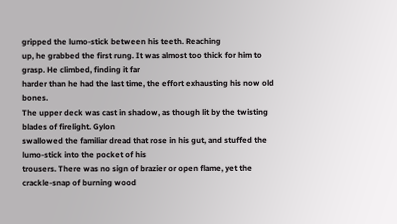gripped the lumo-stick between his teeth. Reaching
up, he grabbed the first rung. It was almost too thick for him to grasp. He climbed, finding it far
harder than he had the last time, the effort exhausting his now old bones.
The upper deck was cast in shadow, as though lit by the twisting blades of firelight. Gylon
swallowed the familiar dread that rose in his gut, and stuffed the lumo-stick into the pocket of his
trousers. There was no sign of brazier or open flame, yet the crackle-snap of burning wood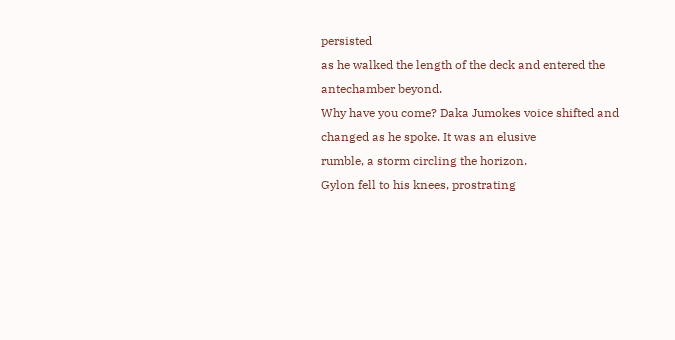persisted
as he walked the length of the deck and entered the antechamber beyond.
Why have you come? Daka Jumokes voice shifted and changed as he spoke. It was an elusive
rumble, a storm circling the horizon.
Gylon fell to his knees, prostrating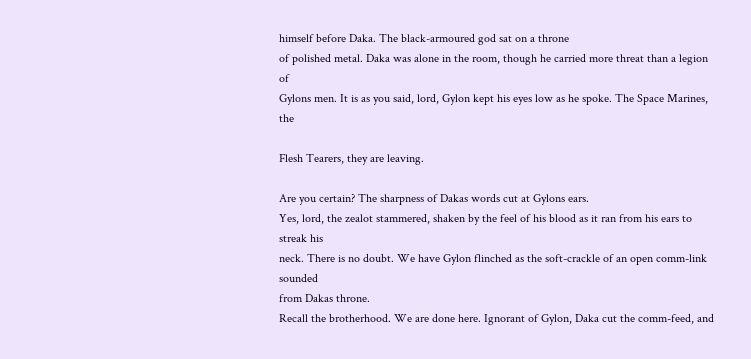himself before Daka. The black-armoured god sat on a throne
of polished metal. Daka was alone in the room, though he carried more threat than a legion of
Gylons men. It is as you said, lord, Gylon kept his eyes low as he spoke. The Space Marines, the

Flesh Tearers, they are leaving.

Are you certain? The sharpness of Dakas words cut at Gylons ears.
Yes, lord, the zealot stammered, shaken by the feel of his blood as it ran from his ears to streak his
neck. There is no doubt. We have Gylon flinched as the soft-crackle of an open comm-link sounded
from Dakas throne.
Recall the brotherhood. We are done here. Ignorant of Gylon, Daka cut the comm-feed, and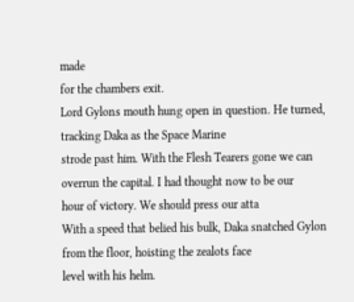made
for the chambers exit.
Lord Gylons mouth hung open in question. He turned, tracking Daka as the Space Marine
strode past him. With the Flesh Tearers gone we can overrun the capital. I had thought now to be our
hour of victory. We should press our atta
With a speed that belied his bulk, Daka snatched Gylon from the floor, hoisting the zealots face
level with his helm.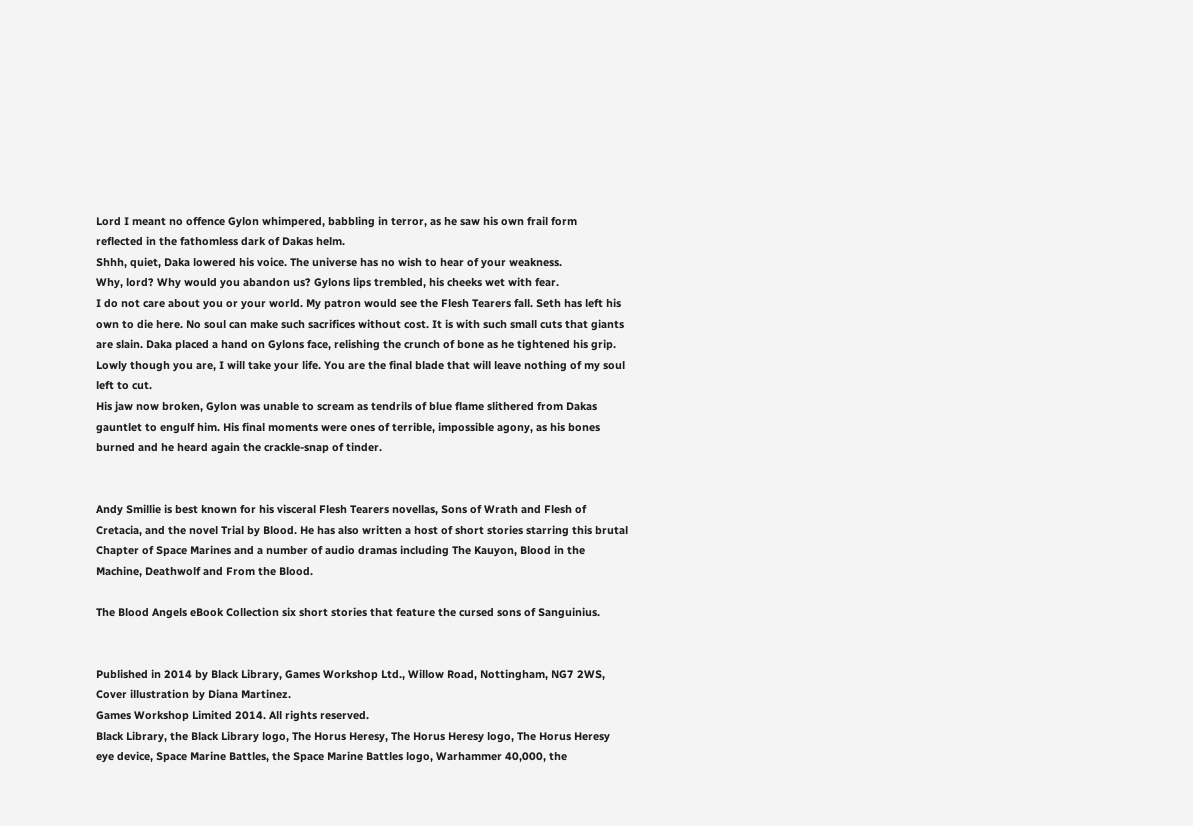Lord I meant no offence Gylon whimpered, babbling in terror, as he saw his own frail form
reflected in the fathomless dark of Dakas helm.
Shhh, quiet, Daka lowered his voice. The universe has no wish to hear of your weakness.
Why, lord? Why would you abandon us? Gylons lips trembled, his cheeks wet with fear.
I do not care about you or your world. My patron would see the Flesh Tearers fall. Seth has left his
own to die here. No soul can make such sacrifices without cost. It is with such small cuts that giants
are slain. Daka placed a hand on Gylons face, relishing the crunch of bone as he tightened his grip.
Lowly though you are, I will take your life. You are the final blade that will leave nothing of my soul
left to cut.
His jaw now broken, Gylon was unable to scream as tendrils of blue flame slithered from Dakas
gauntlet to engulf him. His final moments were ones of terrible, impossible agony, as his bones
burned and he heard again the crackle-snap of tinder.


Andy Smillie is best known for his visceral Flesh Tearers novellas, Sons of Wrath and Flesh of
Cretacia, and the novel Trial by Blood. He has also written a host of short stories starring this brutal
Chapter of Space Marines and a number of audio dramas including The Kauyon, Blood in the
Machine, Deathwolf and From the Blood.

The Blood Angels eBook Collection six short stories that feature the cursed sons of Sanguinius.


Published in 2014 by Black Library, Games Workshop Ltd., Willow Road, Nottingham, NG7 2WS,
Cover illustration by Diana Martinez.
Games Workshop Limited 2014. All rights reserved.
Black Library, the Black Library logo, The Horus Heresy, The Horus Heresy logo, The Horus Heresy
eye device, Space Marine Battles, the Space Marine Battles logo, Warhammer 40,000, the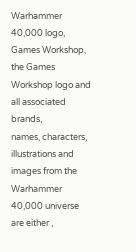Warhammer 40,000 logo, Games Workshop, the Games Workshop logo and all associated brands,
names, characters, illustrations and images from the Warhammer 40,000 universe are either ,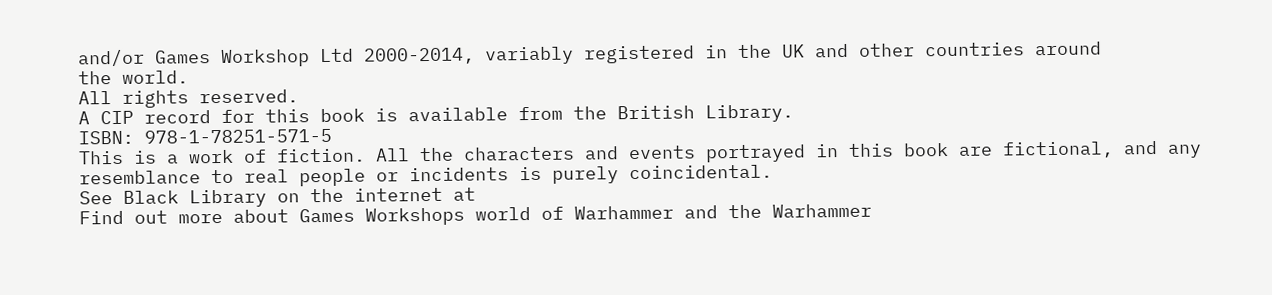and/or Games Workshop Ltd 2000-2014, variably registered in the UK and other countries around
the world.
All rights reserved.
A CIP record for this book is available from the British Library.
ISBN: 978-1-78251-571-5
This is a work of fiction. All the characters and events portrayed in this book are fictional, and any
resemblance to real people or incidents is purely coincidental.
See Black Library on the internet at
Find out more about Games Workshops world of Warhammer and the Warhammer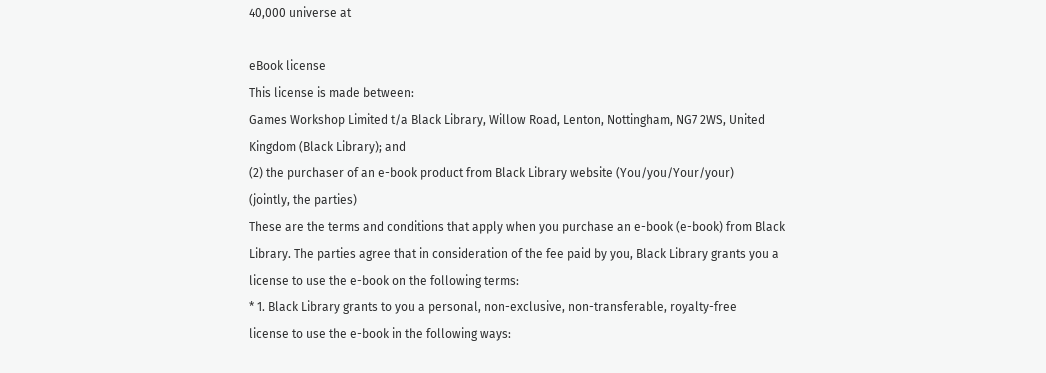40,000 universe at

eBook license
This license is made between:
Games Workshop Limited t/a Black Library, Willow Road, Lenton, Nottingham, NG7 2WS, United
Kingdom (Black Library); and
(2) the purchaser of an e-book product from Black Library website (You/you/Your/your)
(jointly, the parties)
These are the terms and conditions that apply when you purchase an e-book (e-book) from Black
Library. The parties agree that in consideration of the fee paid by you, Black Library grants you a
license to use the e-book on the following terms:
* 1. Black Library grants to you a personal, non-exclusive, non-transferable, royalty-free
license to use the e-book in the following ways: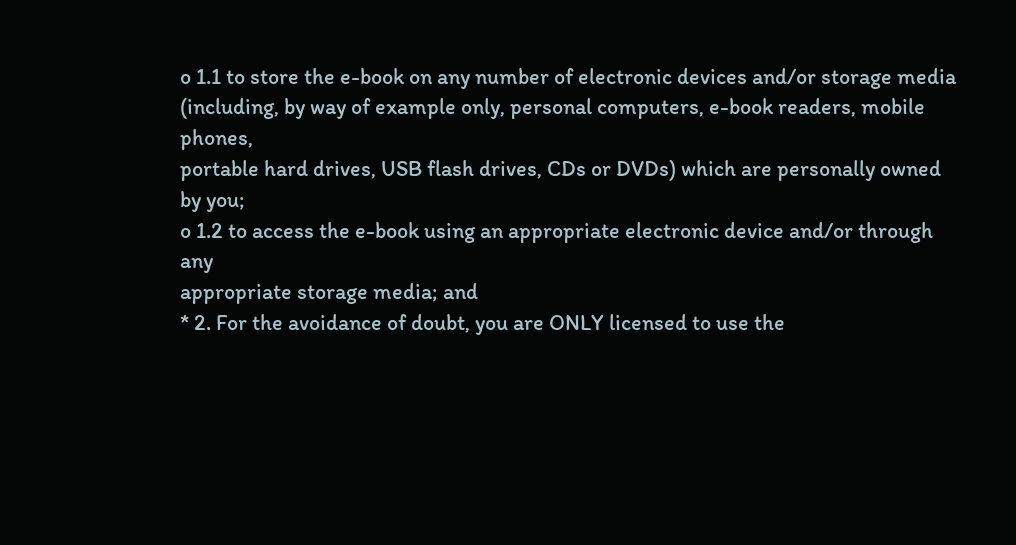o 1.1 to store the e-book on any number of electronic devices and/or storage media
(including, by way of example only, personal computers, e-book readers, mobile phones,
portable hard drives, USB flash drives, CDs or DVDs) which are personally owned by you;
o 1.2 to access the e-book using an appropriate electronic device and/or through any
appropriate storage media; and
* 2. For the avoidance of doubt, you are ONLY licensed to use the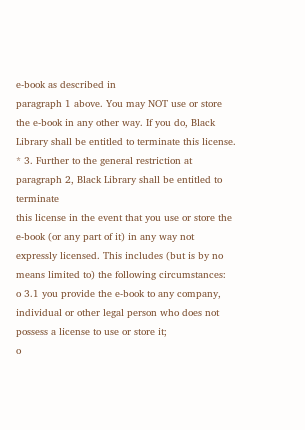e-book as described in
paragraph 1 above. You may NOT use or store the e-book in any other way. If you do, Black
Library shall be entitled to terminate this license.
* 3. Further to the general restriction at paragraph 2, Black Library shall be entitled to terminate
this license in the event that you use or store the e-book (or any part of it) in any way not
expressly licensed. This includes (but is by no means limited to) the following circumstances:
o 3.1 you provide the e-book to any company, individual or other legal person who does not
possess a license to use or store it;
o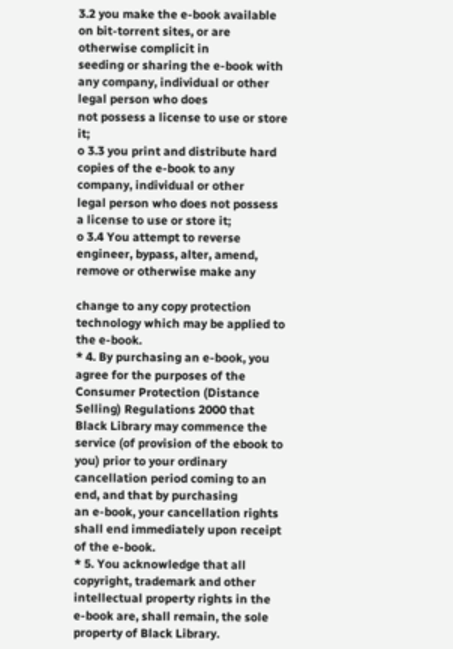3.2 you make the e-book available on bit-torrent sites, or are otherwise complicit in
seeding or sharing the e-book with any company, individual or other legal person who does
not possess a license to use or store it;
o 3.3 you print and distribute hard copies of the e-book to any company, individual or other
legal person who does not possess a license to use or store it;
o 3.4 You attempt to reverse engineer, bypass, alter, amend, remove or otherwise make any

change to any copy protection technology which may be applied to the e-book.
* 4. By purchasing an e-book, you agree for the purposes of the Consumer Protection (Distance
Selling) Regulations 2000 that Black Library may commence the service (of provision of the ebook to you) prior to your ordinary cancellation period coming to an end, and that by purchasing
an e-book, your cancellation rights shall end immediately upon receipt of the e-book.
* 5. You acknowledge that all copyright, trademark and other intellectual property rights in the
e-book are, shall remain, the sole property of Black Library.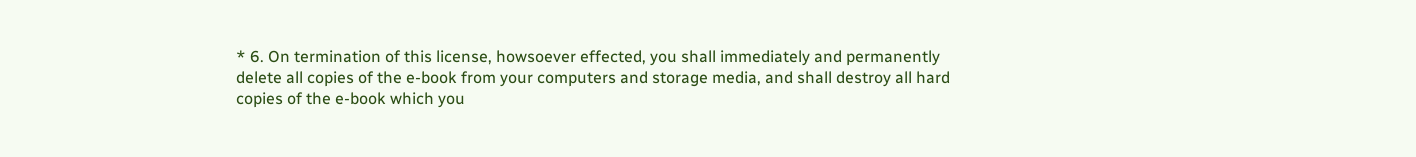* 6. On termination of this license, howsoever effected, you shall immediately and permanently
delete all copies of the e-book from your computers and storage media, and shall destroy all hard
copies of the e-book which you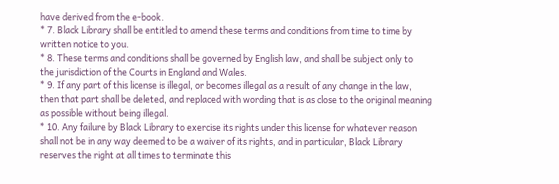have derived from the e-book.
* 7. Black Library shall be entitled to amend these terms and conditions from time to time by
written notice to you.
* 8. These terms and conditions shall be governed by English law, and shall be subject only to
the jurisdiction of the Courts in England and Wales.
* 9. If any part of this license is illegal, or becomes illegal as a result of any change in the law,
then that part shall be deleted, and replaced with wording that is as close to the original meaning
as possible without being illegal.
* 10. Any failure by Black Library to exercise its rights under this license for whatever reason
shall not be in any way deemed to be a waiver of its rights, and in particular, Black Library
reserves the right at all times to terminate this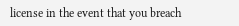license in the event that you breach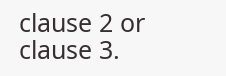clause 2 or
clause 3.